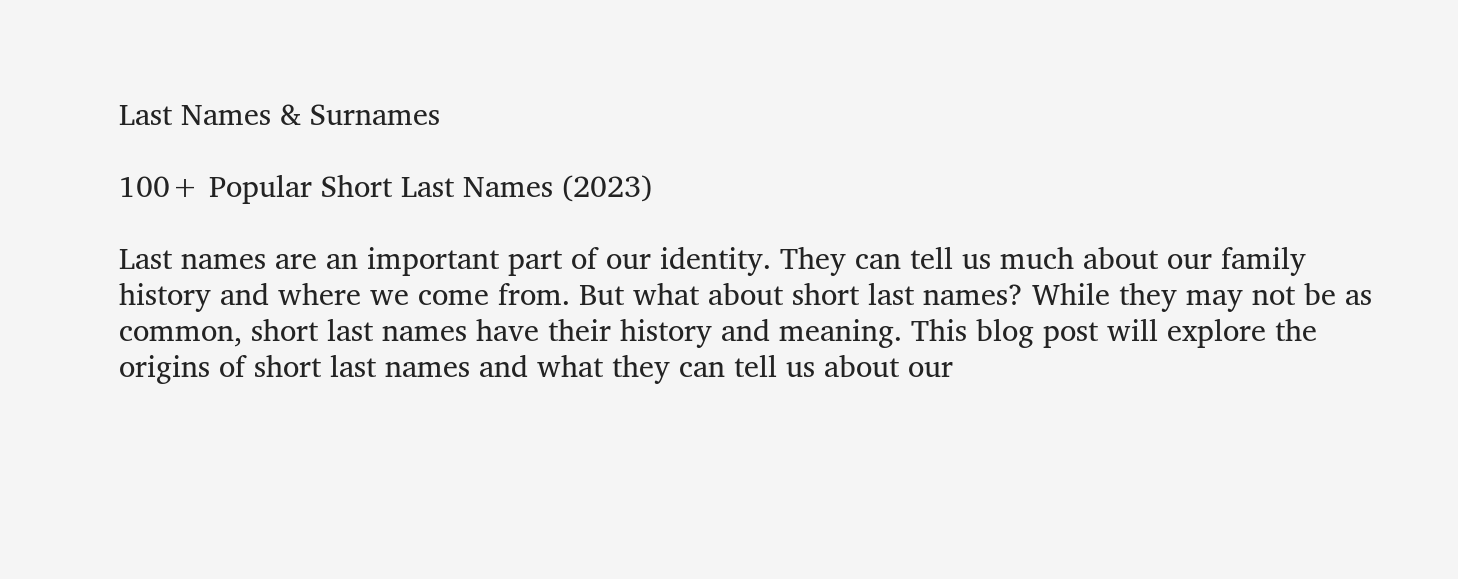Last Names & Surnames

100+ Popular Short Last Names (2023)

Last names are an important part of our identity. They can tell us much about our family history and where we come from. But what about short last names? While they may not be as common, short last names have their history and meaning. This blog post will explore the origins of short last names and what they can tell us about our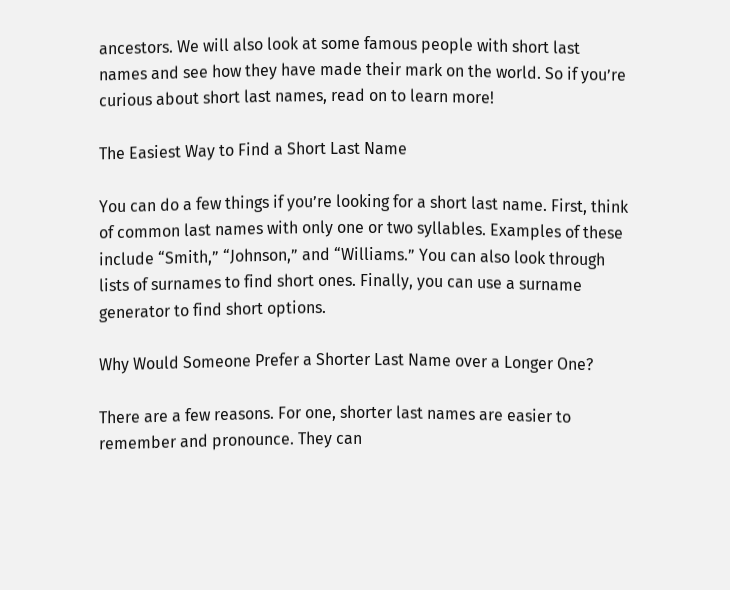ancestors. We will also look at some famous people with short last names and see how they have made their mark on the world. So if you’re curious about short last names, read on to learn more!

The Easiest Way to Find a Short Last Name

You can do a few things if you’re looking for a short last name. First, think of common last names with only one or two syllables. Examples of these include “Smith,” “Johnson,” and “Williams.” You can also look through lists of surnames to find short ones. Finally, you can use a surname generator to find short options.

Why Would Someone Prefer a Shorter Last Name over a Longer One?

There are a few reasons. For one, shorter last names are easier to remember and pronounce. They can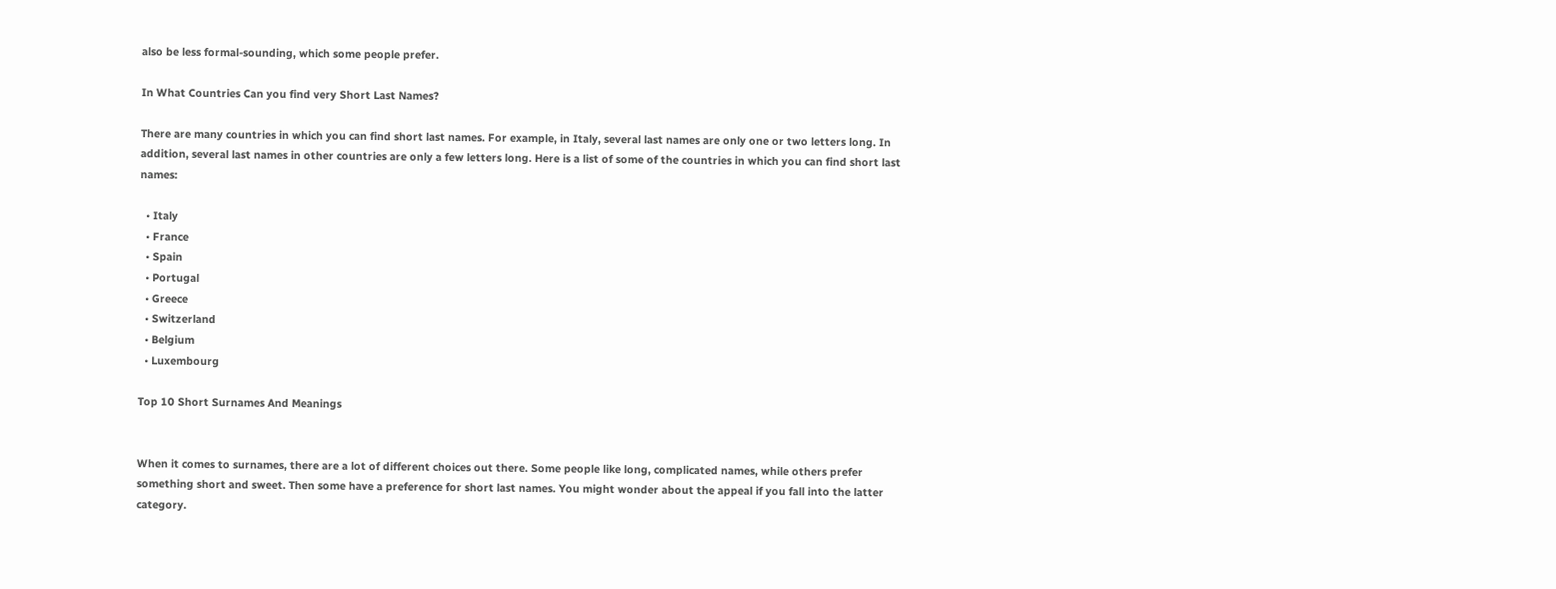also be less formal-sounding, which some people prefer.

In What Countries Can you find very Short Last Names?

There are many countries in which you can find short last names. For example, in Italy, several last names are only one or two letters long. In addition, several last names in other countries are only a few letters long. Here is a list of some of the countries in which you can find short last names:

  • Italy
  • France
  • Spain
  • Portugal
  • Greece
  • Switzerland
  • Belgium
  • Luxembourg

Top 10 Short Surnames And Meanings


When it comes to surnames, there are a lot of different choices out there. Some people like long, complicated names, while others prefer something short and sweet. Then some have a preference for short last names. You might wonder about the appeal if you fall into the latter category.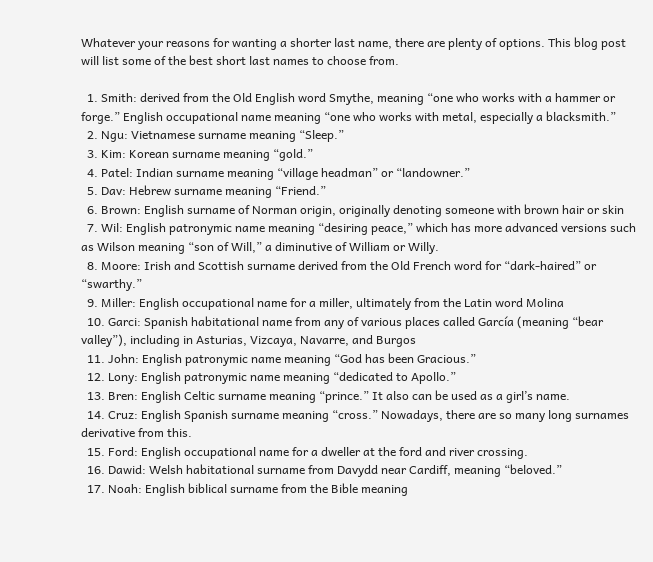Whatever your reasons for wanting a shorter last name, there are plenty of options. This blog post will list some of the best short last names to choose from.

  1. Smith: derived from the Old English word Smythe, meaning “one who works with a hammer or forge.” English occupational name meaning “one who works with metal, especially a blacksmith.”
  2. Ngu: Vietnamese surname meaning “Sleep.”
  3. Kim: Korean surname meaning “gold.”
  4. Patel: Indian surname meaning “village headman” or “landowner.”
  5. Dav: Hebrew surname meaning “Friend.”
  6. Brown: English surname of Norman origin, originally denoting someone with brown hair or skin
  7. Wil: English patronymic name meaning “desiring peace,” which has more advanced versions such as Wilson meaning “son of Will,” a diminutive of William or Willy.
  8. Moore: Irish and Scottish surname derived from the Old French word for “dark-haired” or “swarthy.”
  9. Miller: English occupational name for a miller, ultimately from the Latin word Molina
  10. Garci: Spanish habitational name from any of various places called García (meaning “bear valley”), including in Asturias, Vizcaya, Navarre, and Burgos
  11. John: English patronymic name meaning “God has been Gracious.”
  12. Lony: English patronymic name meaning “dedicated to Apollo.”
  13. Bren: English Celtic surname meaning “prince.” It also can be used as a girl’s name.
  14. Cruz: English Spanish surname meaning “cross.” Nowadays, there are so many long surnames derivative from this.
  15. Ford: English occupational name for a dweller at the ford and river crossing.
  16. Dawid: Welsh habitational surname from Davydd near Cardiff, meaning “beloved.”
  17. Noah: English biblical surname from the Bible meaning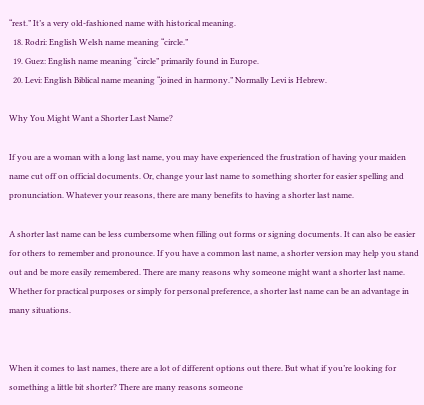“rest.” It’s a very old-fashioned name with historical meaning.
  18. Rodri: English Welsh name meaning “circle.”
  19. Guez: English name meaning “circle” primarily found in Europe.
  20. Levi: English Biblical name meaning “joined in harmony.” Normally Levi is Hebrew.

Why You Might Want a Shorter Last Name?

If you are a woman with a long last name, you may have experienced the frustration of having your maiden name cut off on official documents. Or, change your last name to something shorter for easier spelling and pronunciation. Whatever your reasons, there are many benefits to having a shorter last name.

A shorter last name can be less cumbersome when filling out forms or signing documents. It can also be easier for others to remember and pronounce. If you have a common last name, a shorter version may help you stand out and be more easily remembered. There are many reasons why someone might want a shorter last name. Whether for practical purposes or simply for personal preference, a shorter last name can be an advantage in many situations.


When it comes to last names, there are a lot of different options out there. But what if you’re looking for something a little bit shorter? There are many reasons someone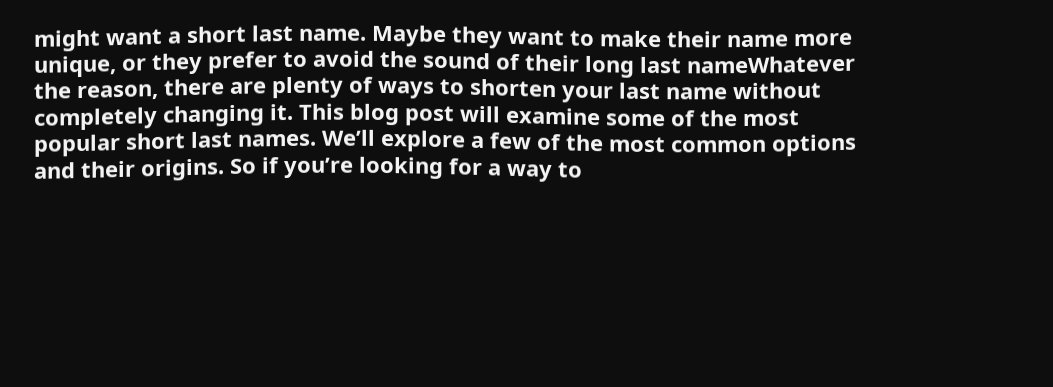might want a short last name. Maybe they want to make their name more unique, or they prefer to avoid the sound of their long last nameWhatever the reason, there are plenty of ways to shorten your last name without completely changing it. This blog post will examine some of the most popular short last names. We’ll explore a few of the most common options and their origins. So if you’re looking for a way to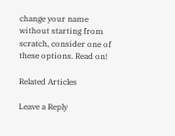change your name without starting from scratch, consider one of these options. Read on!

Related Articles

Leave a Reply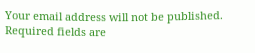Your email address will not be published. Required fields are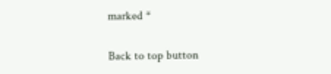marked *

Back to top button